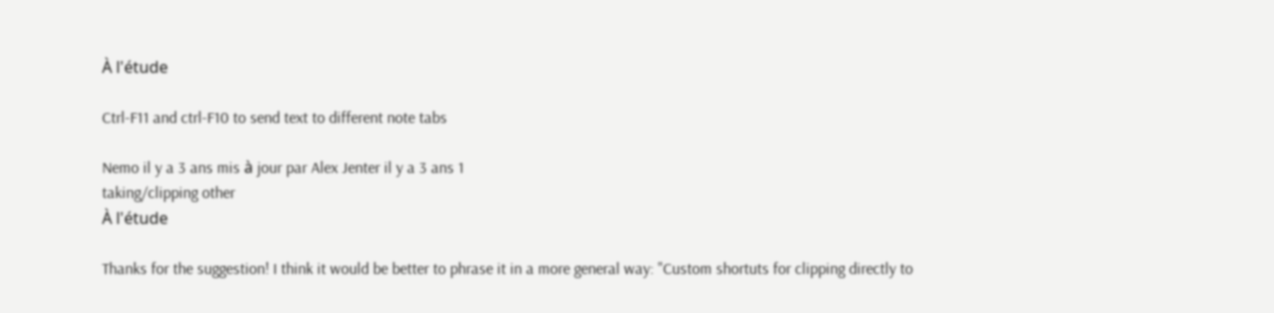À l'étude

Ctrl-F11 and ctrl-F10 to send text to different note tabs

Nemo il y a 3 ans mis à jour par Alex Jenter il y a 3 ans 1
taking/clipping other
À l'étude

Thanks for the suggestion! I think it would be better to phrase it in a more general way: "Custom shortuts for clipping directly to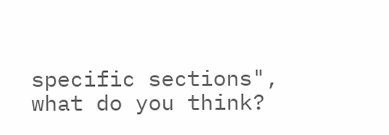specific sections", what do you think?